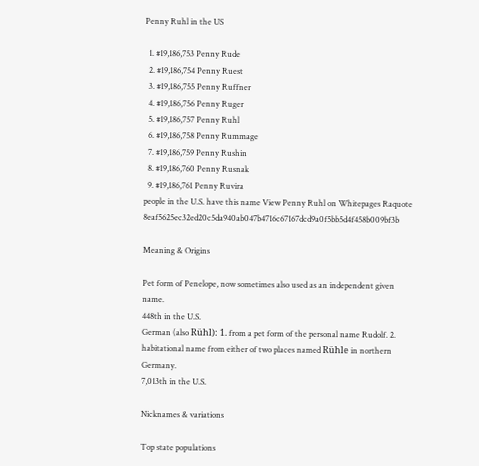Penny Ruhl in the US

  1. #19,186,753 Penny Rude
  2. #19,186,754 Penny Ruest
  3. #19,186,755 Penny Ruffner
  4. #19,186,756 Penny Ruger
  5. #19,186,757 Penny Ruhl
  6. #19,186,758 Penny Rummage
  7. #19,186,759 Penny Rushin
  8. #19,186,760 Penny Rusnak
  9. #19,186,761 Penny Ruvira
people in the U.S. have this name View Penny Ruhl on Whitepages Raquote 8eaf5625ec32ed20c5da940ab047b4716c67167dcd9a0f5bb5d4f458b009bf3b

Meaning & Origins

Pet form of Penelope, now sometimes also used as an independent given name.
448th in the U.S.
German (also Rühl): 1. from a pet form of the personal name Rudolf. 2. habitational name from either of two places named Rühle in northern Germany.
7,013th in the U.S.

Nicknames & variations

Top state populations